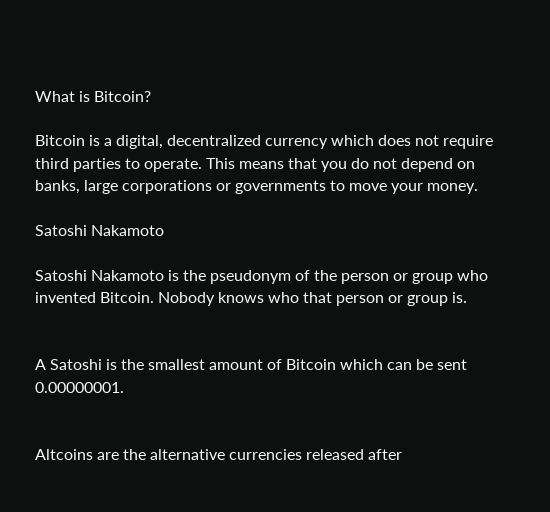What is Bitcoin?

Bitcoin is a digital, decentralized currency which does not require third parties to operate. This means that you do not depend on banks, large corporations or governments to move your money.

Satoshi Nakamoto

Satoshi Nakamoto is the pseudonym of the person or group who invented Bitcoin. Nobody knows who that person or group is.


A Satoshi is the smallest amount of Bitcoin which can be sent 0.00000001.


Altcoins are the alternative currencies released after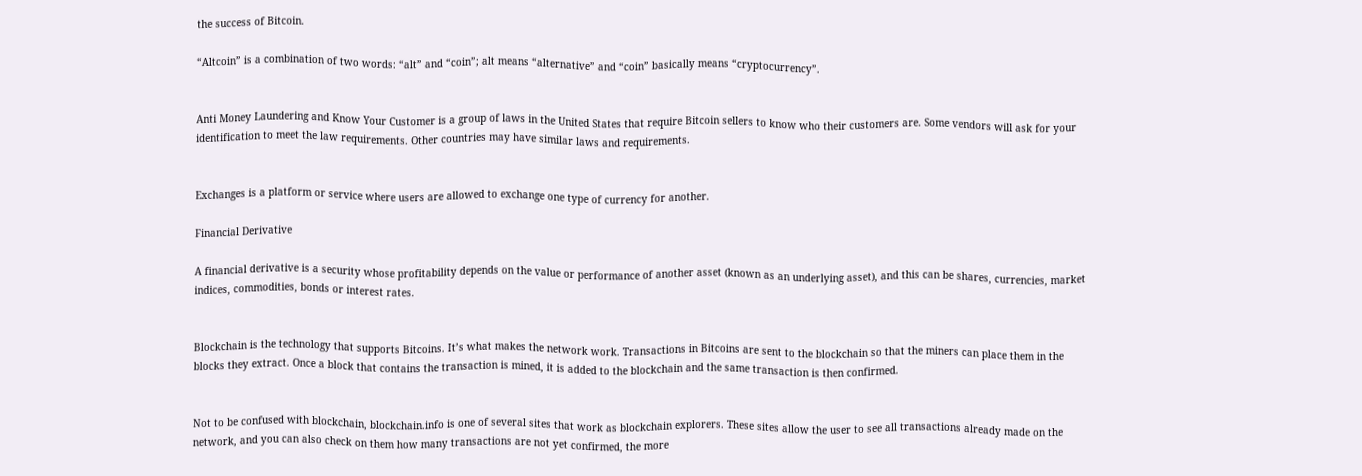the success of Bitcoin.

“Altcoin” is a combination of two words: “alt” and “coin”; alt means “alternative” and “coin” basically means “cryptocurrency”.


Anti Money Laundering and Know Your Customer is a group of laws in the United States that require Bitcoin sellers to know who their customers are. Some vendors will ask for your identification to meet the law requirements. Other countries may have similar laws and requirements.


Exchanges is a platform or service where users are allowed to exchange one type of currency for another.

Financial Derivative

A financial derivative is a security whose profitability depends on the value or performance of another asset (known as an underlying asset), and this can be shares, currencies, market indices, commodities, bonds or interest rates.


Blockchain is the technology that supports Bitcoins. It’s what makes the network work. Transactions in Bitcoins are sent to the blockchain so that the miners can place them in the blocks they extract. Once a block that contains the transaction is mined, it is added to the blockchain and the same transaction is then confirmed.


Not to be confused with blockchain, blockchain.info is one of several sites that work as blockchain explorers. These sites allow the user to see all transactions already made on the network, and you can also check on them how many transactions are not yet confirmed, the more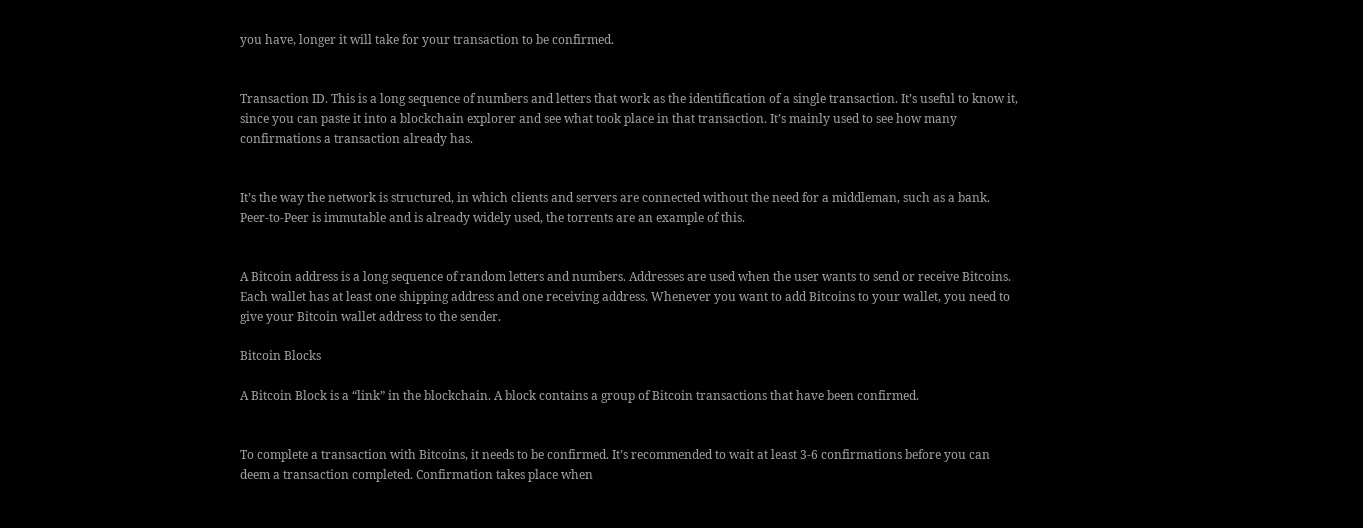you have, longer it will take for your transaction to be confirmed.


Transaction ID. This is a long sequence of numbers and letters that work as the identification of a single transaction. It’s useful to know it, since you can paste it into a blockchain explorer and see what took place in that transaction. It’s mainly used to see how many confirmations a transaction already has.


It’s the way the network is structured, in which clients and servers are connected without the need for a middleman, such as a bank. Peer-to-Peer is immutable and is already widely used, the torrents are an example of this.


A Bitcoin address is a long sequence of random letters and numbers. Addresses are used when the user wants to send or receive Bitcoins. Each wallet has at least one shipping address and one receiving address. Whenever you want to add Bitcoins to your wallet, you need to give your Bitcoin wallet address to the sender.

Bitcoin Blocks

A Bitcoin Block is a “link” in the blockchain. A block contains a group of Bitcoin transactions that have been confirmed.


To complete a transaction with Bitcoins, it needs to be confirmed. It’s recommended to wait at least 3-6 confirmations before you can deem a transaction completed. Confirmation takes place when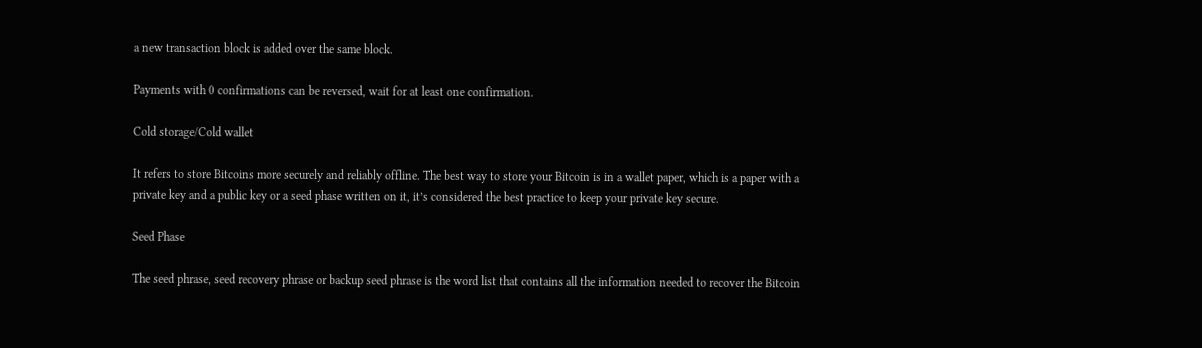a new transaction block is added over the same block.

Payments with 0 confirmations can be reversed, wait for at least one confirmation.

Cold storage/Cold wallet

It refers to store Bitcoins more securely and reliably offline. The best way to store your Bitcoin is in a wallet paper, which is a paper with a private key and a public key or a seed phase written on it, it’s considered the best practice to keep your private key secure.

Seed Phase

The seed phrase, seed recovery phrase or backup seed phrase is the word list that contains all the information needed to recover the Bitcoin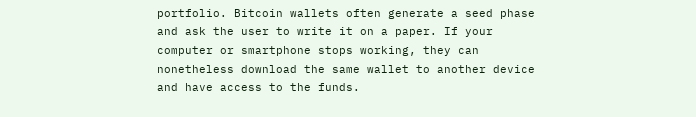portfolio. Bitcoin wallets often generate a seed phase and ask the user to write it on a paper. If your computer or smartphone stops working, they can nonetheless download the same wallet to another device and have access to the funds.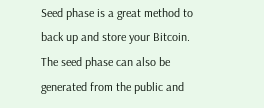Seed phase is a great method to back up and store your Bitcoin. The seed phase can also be generated from the public and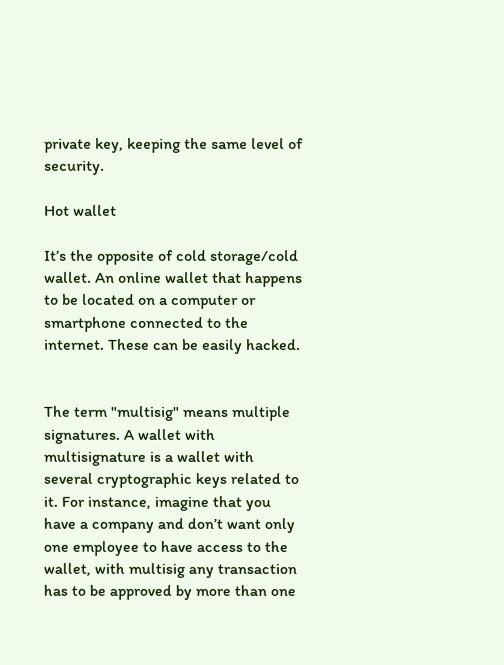private key, keeping the same level of security.

Hot wallet

It’s the opposite of cold storage/cold wallet. An online wallet that happens to be located on a computer or smartphone connected to the internet. These can be easily hacked.


The term "multisig" means multiple signatures. A wallet with multisignature is a wallet with several cryptographic keys related to it. For instance, imagine that you have a company and don’t want only one employee to have access to the wallet, with multisig any transaction has to be approved by more than one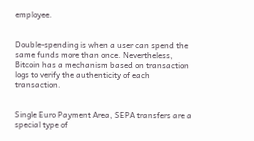employee.


Double-spending is when a user can spend the same funds more than once. Nevertheless, Bitcoin has a mechanism based on transaction logs to verify the authenticity of each transaction.


Single Euro Payment Area, SEPA transfers are a special type of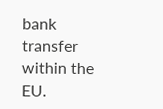bank transfer within the EU.